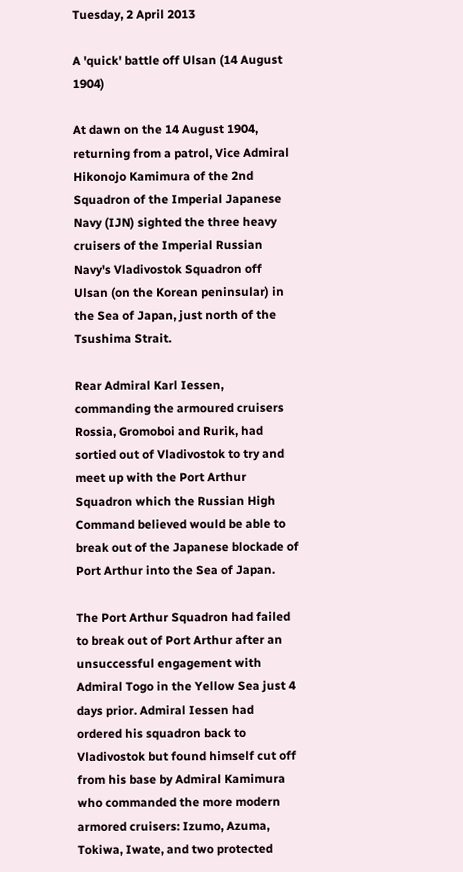Tuesday, 2 April 2013

A 'quick' battle off Ulsan (14 August 1904)

At dawn on the 14 August 1904, returning from a patrol, Vice Admiral Hikonojo Kamimura of the 2nd Squadron of the Imperial Japanese Navy (IJN) sighted the three heavy cruisers of the Imperial Russian Navy's Vladivostok Squadron off Ulsan (on the Korean peninsular) in the Sea of Japan, just north of the Tsushima Strait.

Rear Admiral Karl Iessen, commanding the armoured cruisers Rossia, Gromoboi and Rurik, had sortied out of Vladivostok to try and meet up with the Port Arthur Squadron which the Russian High Command believed would be able to break out of the Japanese blockade of Port Arthur into the Sea of Japan.

The Port Arthur Squadron had failed to break out of Port Arthur after an unsuccessful engagement with Admiral Togo in the Yellow Sea just 4 days prior. Admiral Iessen had ordered his squadron back to Vladivostok but found himself cut off from his base by Admiral Kamimura who commanded the more modern armored cruisers: Izumo, Azuma, Tokiwa, Iwate, and two protected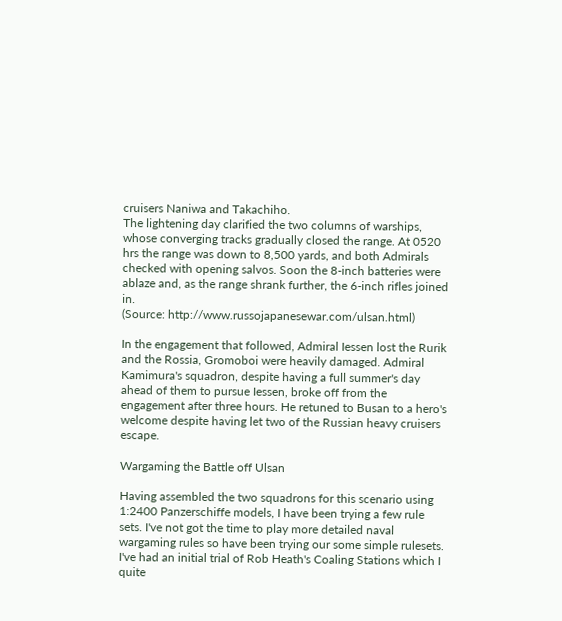cruisers Naniwa and Takachiho.
The lightening day clarified the two columns of warships, whose converging tracks gradually closed the range. At 0520 hrs the range was down to 8,500 yards, and both Admirals checked with opening salvos. Soon the 8-inch batteries were ablaze and, as the range shrank further, the 6-inch rifles joined in.
(Source: http://www.russojapanesewar.com/ulsan.html)

In the engagement that followed, Admiral Iessen lost the Rurik and the Rossia, Gromoboi were heavily damaged. Admiral Kamimura's squadron, despite having a full summer's day ahead of them to pursue Iessen, broke off from the engagement after three hours. He retuned to Busan to a hero's welcome despite having let two of the Russian heavy cruisers escape.

Wargaming the Battle off Ulsan

Having assembled the two squadrons for this scenario using 1:2400 Panzerschiffe models, I have been trying a few rule sets. I've not got the time to play more detailed naval wargaming rules so have been trying our some simple rulesets. I've had an initial trial of Rob Heath's Coaling Stations which I quite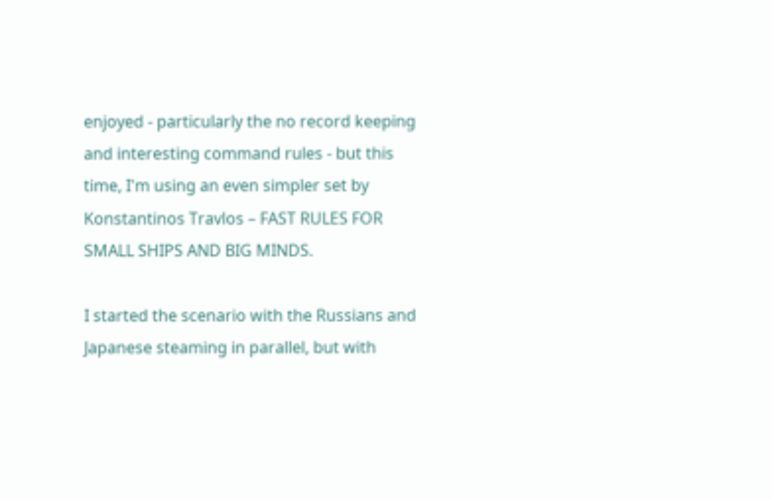enjoyed - particularly the no record keeping and interesting command rules - but this time, I'm using an even simpler set by Konstantinos Travlos – FAST RULES FOR SMALL SHIPS AND BIG MINDS.

I started the scenario with the Russians and Japanese steaming in parallel, but with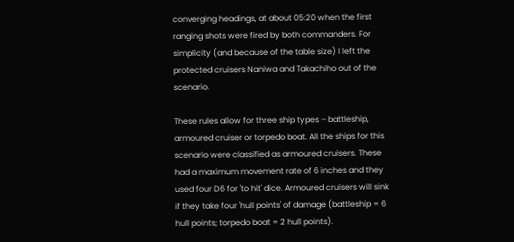converging headings, at about 05:20 when the first ranging shots were fired by both commanders. For simplicity (and because of the table size) I left the protected cruisers Naniwa and Takachiho out of the scenario.

These rules allow for three ship types – battleship, armoured cruiser or torpedo boat. All the ships for this scenario were classified as armoured cruisers. These had a maximum movement rate of 6 inches and they used four D6 for 'to hit' dice. Armoured cruisers will sink if they take four 'hull points' of damage (battleship = 6 hull points; torpedo boat = 2 hull points).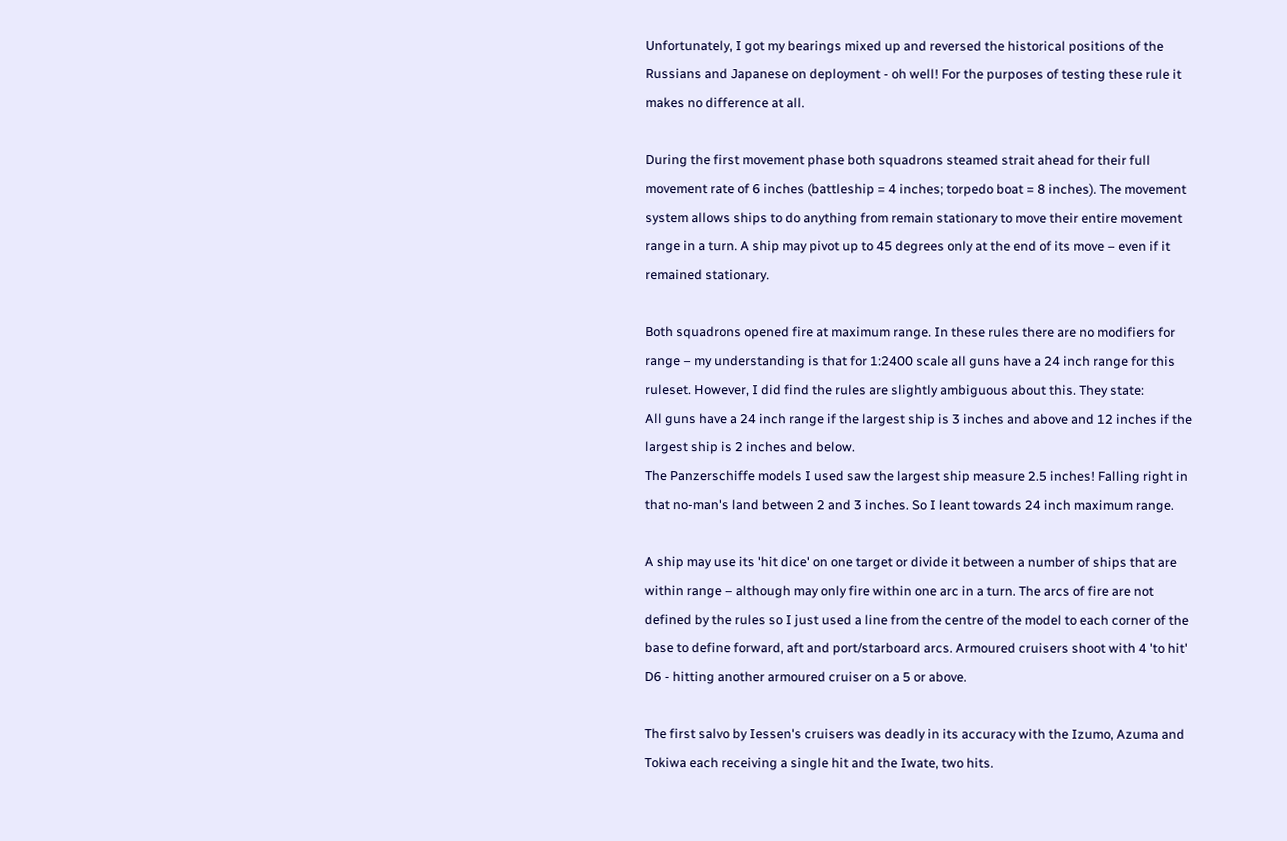Unfortunately, I got my bearings mixed up and reversed the historical positions of the Russians and Japanese on deployment - oh well! For the purposes of testing these rule it makes no difference at all.

During the first movement phase both squadrons steamed strait ahead for their full movement rate of 6 inches (battleship = 4 inches; torpedo boat = 8 inches). The movement system allows ships to do anything from remain stationary to move their entire movement range in a turn. A ship may pivot up to 45 degrees only at the end of its move – even if it remained stationary.

Both squadrons opened fire at maximum range. In these rules there are no modifiers for range – my understanding is that for 1:2400 scale all guns have a 24 inch range for this ruleset. However, I did find the rules are slightly ambiguous about this. They state:
All guns have a 24 inch range if the largest ship is 3 inches and above and 12 inches if the largest ship is 2 inches and below.
The Panzerschiffe models I used saw the largest ship measure 2.5 inches! Falling right in that no-man's land between 2 and 3 inches. So I leant towards 24 inch maximum range.

A ship may use its 'hit dice' on one target or divide it between a number of ships that are within range – although may only fire within one arc in a turn. The arcs of fire are not defined by the rules so I just used a line from the centre of the model to each corner of the base to define forward, aft and port/starboard arcs. Armoured cruisers shoot with 4 'to hit' D6 - hitting another armoured cruiser on a 5 or above.

The first salvo by Iessen's cruisers was deadly in its accuracy with the Izumo, Azuma and Tokiwa each receiving a single hit and the Iwate, two hits.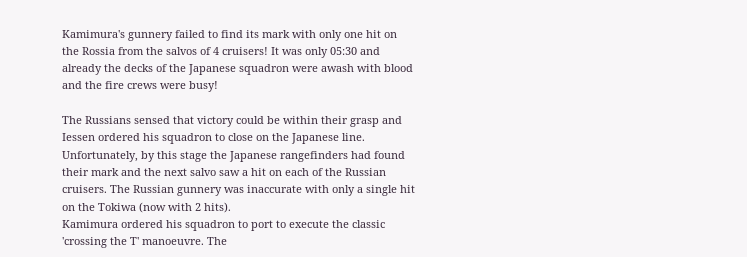Kamimura's gunnery failed to find its mark with only one hit on the Rossia from the salvos of 4 cruisers! It was only 05:30 and already the decks of the Japanese squadron were awash with blood and the fire crews were busy!

The Russians sensed that victory could be within their grasp and Iessen ordered his squadron to close on the Japanese line. Unfortunately, by this stage the Japanese rangefinders had found their mark and the next salvo saw a hit on each of the Russian cruisers. The Russian gunnery was inaccurate with only a single hit on the Tokiwa (now with 2 hits).
Kamimura ordered his squadron to port to execute the classic 'crossing the T' manoeuvre. The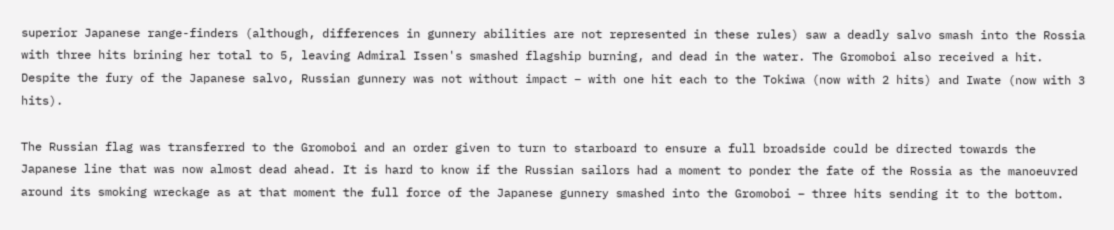superior Japanese range-finders (although, differences in gunnery abilities are not represented in these rules) saw a deadly salvo smash into the Rossia with three hits brining her total to 5, leaving Admiral Issen's smashed flagship burning, and dead in the water. The Gromoboi also received a hit. Despite the fury of the Japanese salvo, Russian gunnery was not without impact – with one hit each to the Tokiwa (now with 2 hits) and Iwate (now with 3 hits).

The Russian flag was transferred to the Gromoboi and an order given to turn to starboard to ensure a full broadside could be directed towards the Japanese line that was now almost dead ahead. It is hard to know if the Russian sailors had a moment to ponder the fate of the Rossia as the manoeuvred around its smoking wreckage as at that moment the full force of the Japanese gunnery smashed into the Gromoboi – three hits sending it to the bottom.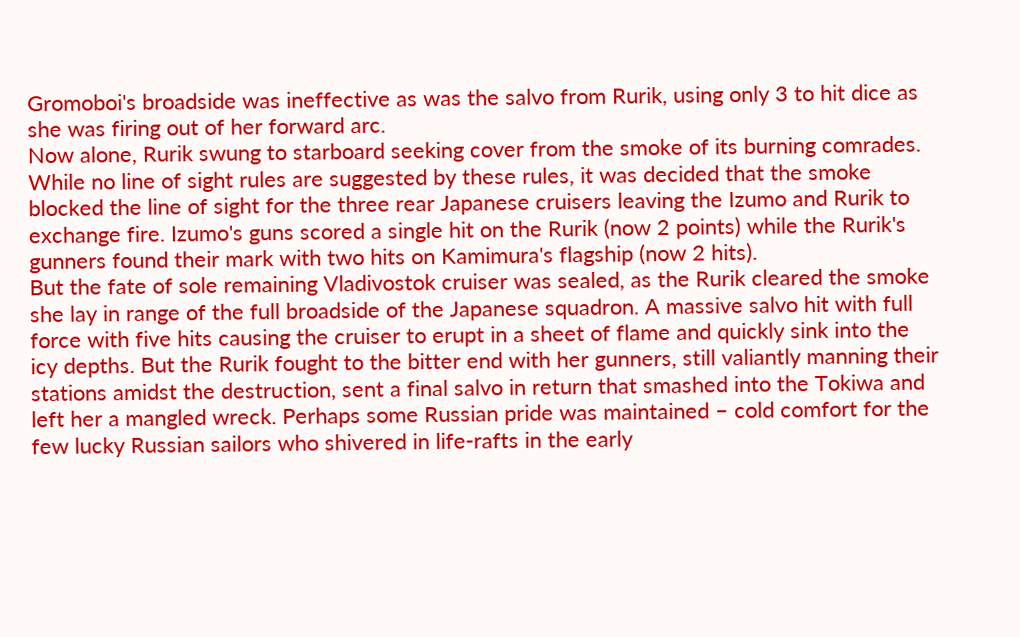Gromoboi's broadside was ineffective as was the salvo from Rurik, using only 3 to hit dice as she was firing out of her forward arc.
Now alone, Rurik swung to starboard seeking cover from the smoke of its burning comrades. While no line of sight rules are suggested by these rules, it was decided that the smoke blocked the line of sight for the three rear Japanese cruisers leaving the Izumo and Rurik to exchange fire. Izumo's guns scored a single hit on the Rurik (now 2 points) while the Rurik's gunners found their mark with two hits on Kamimura's flagship (now 2 hits).
But the fate of sole remaining Vladivostok cruiser was sealed, as the Rurik cleared the smoke she lay in range of the full broadside of the Japanese squadron. A massive salvo hit with full force with five hits causing the cruiser to erupt in a sheet of flame and quickly sink into the icy depths. But the Rurik fought to the bitter end with her gunners, still valiantly manning their stations amidst the destruction, sent a final salvo in return that smashed into the Tokiwa and left her a mangled wreck. Perhaps some Russian pride was maintained – cold comfort for the few lucky Russian sailors who shivered in life-rafts in the early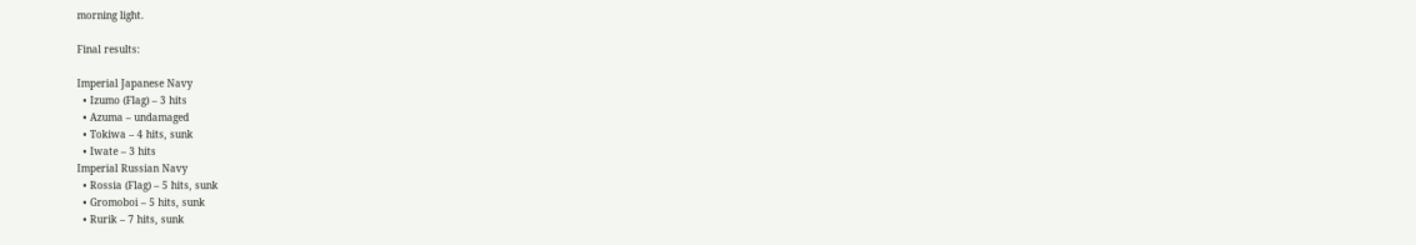morning light.

Final results:

Imperial Japanese Navy
  • Izumo (Flag) – 3 hits
  • Azuma – undamaged
  • Tokiwa – 4 hits, sunk
  • Iwate – 3 hits
Imperial Russian Navy
  • Rossia (Flag) – 5 hits, sunk
  • Gromoboi – 5 hits, sunk
  • Rurik – 7 hits, sunk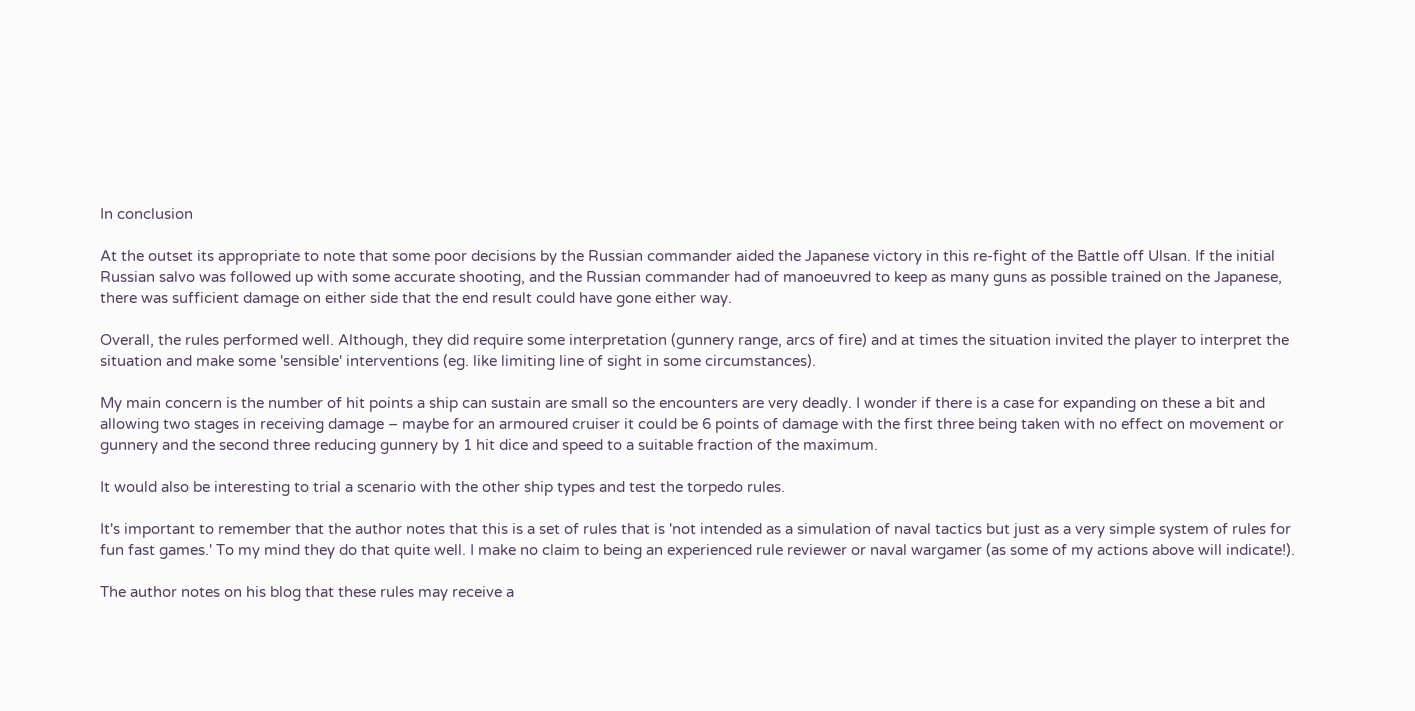In conclusion

At the outset its appropriate to note that some poor decisions by the Russian commander aided the Japanese victory in this re-fight of the Battle off Ulsan. If the initial Russian salvo was followed up with some accurate shooting, and the Russian commander had of manoeuvred to keep as many guns as possible trained on the Japanese, there was sufficient damage on either side that the end result could have gone either way.

Overall, the rules performed well. Although, they did require some interpretation (gunnery range, arcs of fire) and at times the situation invited the player to interpret the situation and make some 'sensible' interventions (eg. like limiting line of sight in some circumstances).

My main concern is the number of hit points a ship can sustain are small so the encounters are very deadly. I wonder if there is a case for expanding on these a bit and allowing two stages in receiving damage – maybe for an armoured cruiser it could be 6 points of damage with the first three being taken with no effect on movement or gunnery and the second three reducing gunnery by 1 hit dice and speed to a suitable fraction of the maximum.

It would also be interesting to trial a scenario with the other ship types and test the torpedo rules.

It's important to remember that the author notes that this is a set of rules that is 'not intended as a simulation of naval tactics but just as a very simple system of rules for fun fast games.' To my mind they do that quite well. I make no claim to being an experienced rule reviewer or naval wargamer (as some of my actions above will indicate!).

The author notes on his blog that these rules may receive a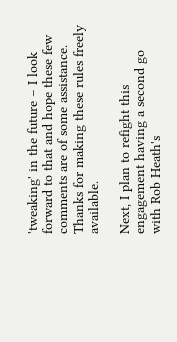'tweaking' in the future – I look forward to that and hope these few comments are of some assistance. Thanks for making these rules freely available.

Next, I plan to refight this engagement having a second go with Rob Heath's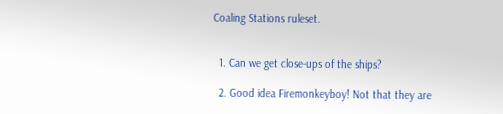Coaling Stations ruleset.


  1. Can we get close-ups of the ships?

  2. Good idea Firemonkeyboy! Not that they are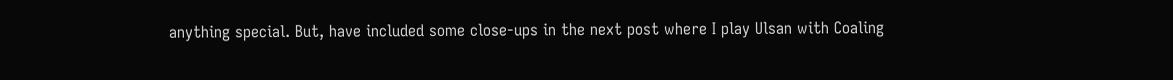anything special. But, have included some close-ups in the next post where I play Ulsan with Coaling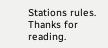Stations rules. Thanks for reading.